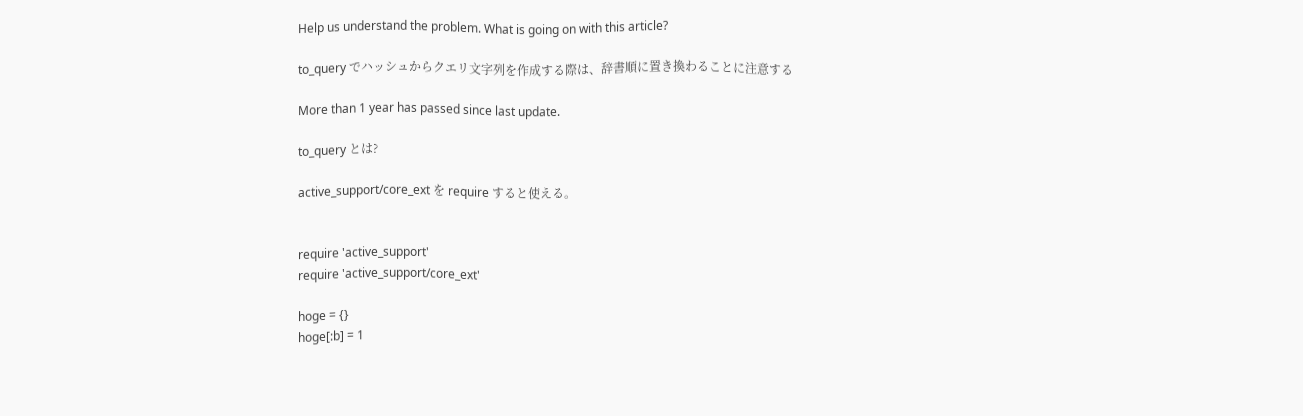Help us understand the problem. What is going on with this article?

to_query でハッシュからクエリ文字列を作成する際は、辞書順に置き換わることに注意する

More than 1 year has passed since last update.

to_query とは?

active_support/core_ext を require すると使える。


require 'active_support'
require 'active_support/core_ext'

hoge = {}
hoge[:b] = 1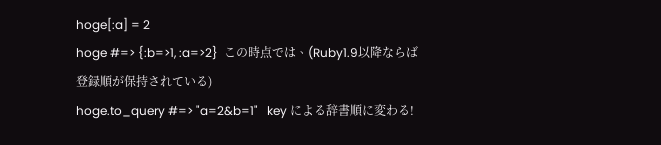hoge[:a] = 2
hoge #=> {:b=>1, :a=>2}  この時点では、(Ruby1.9以降ならば登録順が保持されている)
hoge.to_query #=> "a=2&b=1"   key による辞書順に変わる!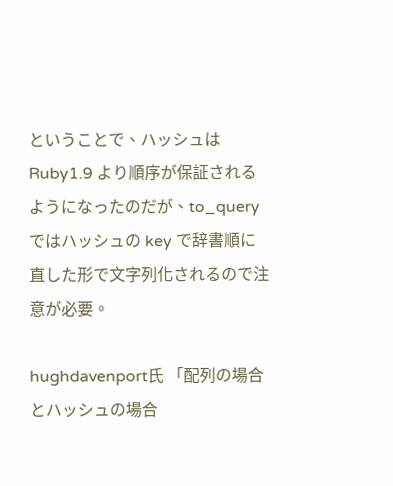ということで、ハッシュは Ruby1.9 より順序が保証されるようになったのだが、to_query ではハッシュの key で辞書順に直した形で文字列化されるので注意が必要。

hughdavenport氏 「配列の場合とハッシュの場合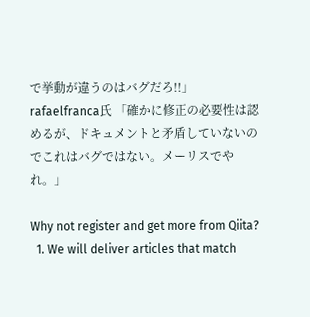で挙動が違うのはバグだろ!!」
rafaelfranca氏 「確かに修正の必要性は認めるが、ドキュメントと矛盾していないのでこれはバグではない。メーリスでやれ。」

Why not register and get more from Qiita?
  1. We will deliver articles that match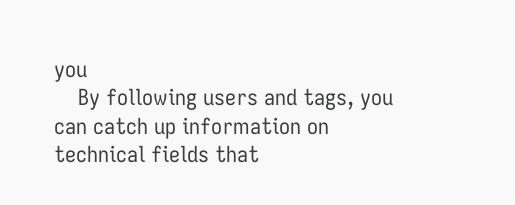you
    By following users and tags, you can catch up information on technical fields that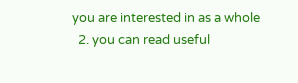you are interested in as a whole
  2. you can read useful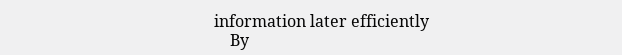information later efficiently
    By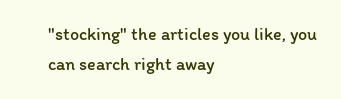"stocking" the articles you like, you can search right away